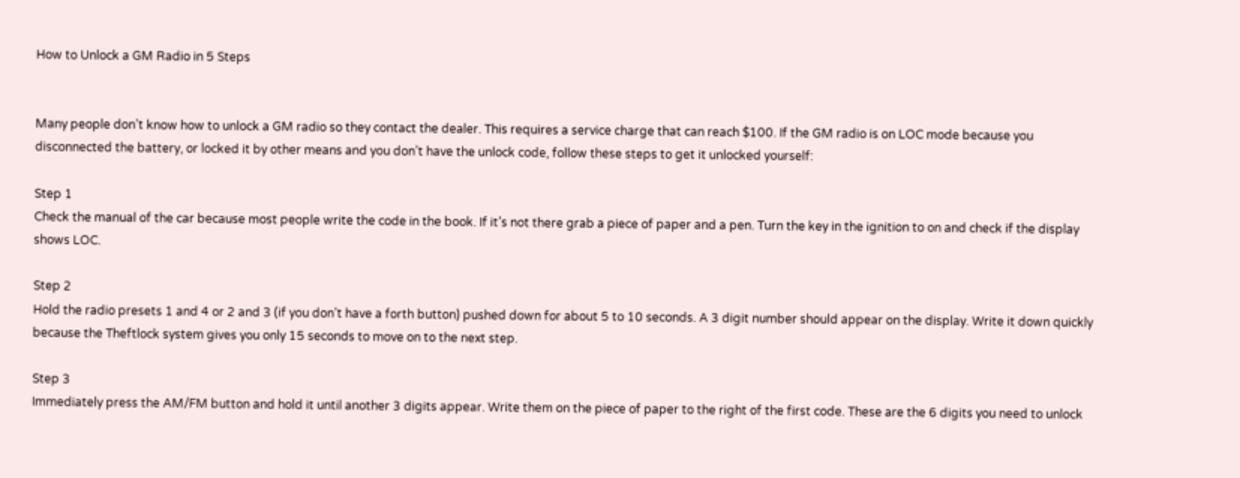How to Unlock a GM Radio in 5 Steps


Many people don’t know how to unlock a GM radio so they contact the dealer. This requires a service charge that can reach $100. If the GM radio is on LOC mode because you disconnected the battery, or locked it by other means and you don’t have the unlock code, follow these steps to get it unlocked yourself:

Step 1
Check the manual of the car because most people write the code in the book. If it’s not there grab a piece of paper and a pen. Turn the key in the ignition to on and check if the display shows LOC.

Step 2
Hold the radio presets 1 and 4 or 2 and 3 (if you don’t have a forth button) pushed down for about 5 to 10 seconds. A 3 digit number should appear on the display. Write it down quickly because the Theftlock system gives you only 15 seconds to move on to the next step.

Step 3
Immediately press the AM/FM button and hold it until another 3 digits appear. Write them on the piece of paper to the right of the first code. These are the 6 digits you need to unlock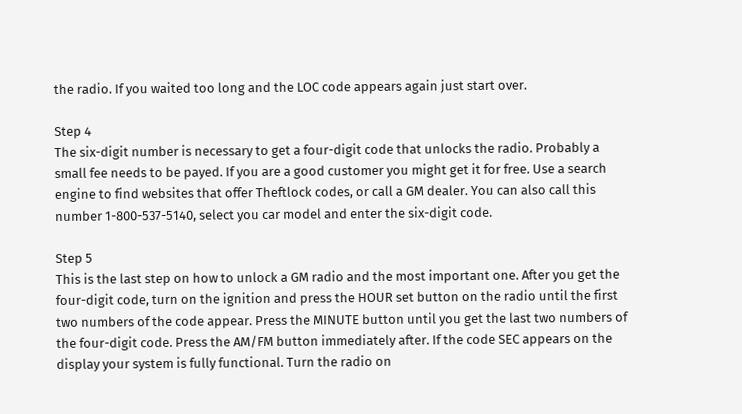the radio. If you waited too long and the LOC code appears again just start over.

Step 4
The six-digit number is necessary to get a four-digit code that unlocks the radio. Probably a small fee needs to be payed. If you are a good customer you might get it for free. Use a search engine to find websites that offer Theftlock codes, or call a GM dealer. You can also call this number 1-800-537-5140, select you car model and enter the six-digit code.

Step 5
This is the last step on how to unlock a GM radio and the most important one. After you get the four-digit code, turn on the ignition and press the HOUR set button on the radio until the first two numbers of the code appear. Press the MINUTE button until you get the last two numbers of the four-digit code. Press the AM/FM button immediately after. If the code SEC appears on the display your system is fully functional. Turn the radio on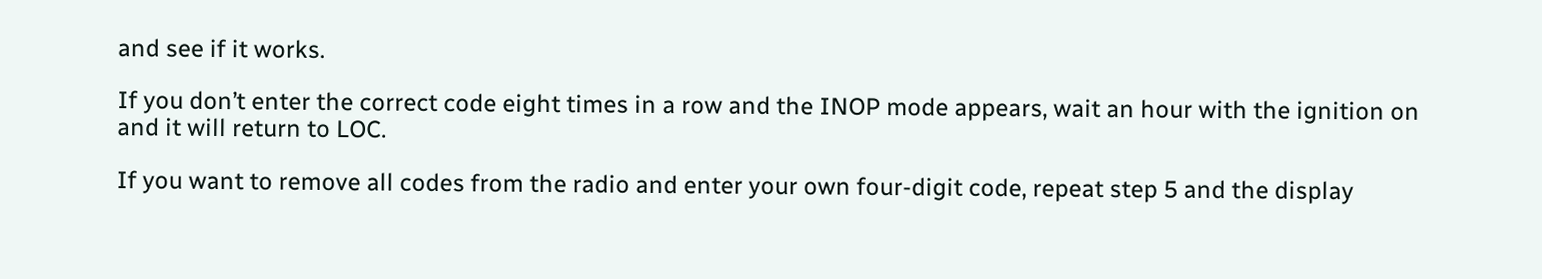and see if it works.

If you don’t enter the correct code eight times in a row and the INOP mode appears, wait an hour with the ignition on and it will return to LOC.

If you want to remove all codes from the radio and enter your own four-digit code, repeat step 5 and the display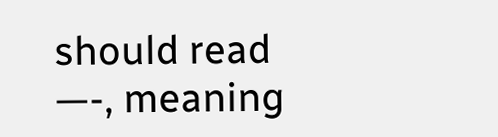should read —-, meaning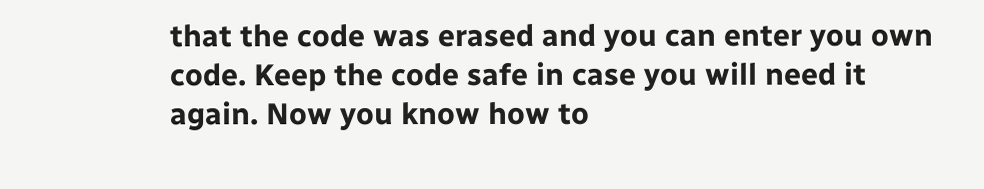that the code was erased and you can enter you own code. Keep the code safe in case you will need it again. Now you know how to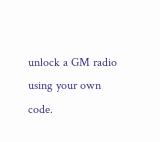unlock a GM radio using your own code.